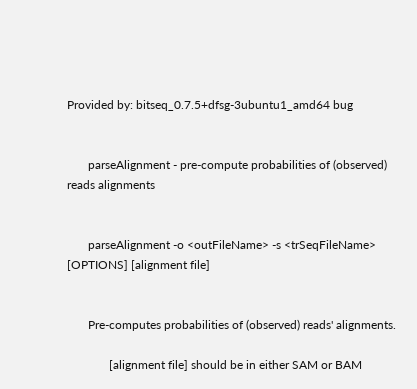Provided by: bitseq_0.7.5+dfsg-3ubuntu1_amd64 bug


       parseAlignment - pre-compute probabilities of (observed) reads alignments


       parseAlignment -o <outFileName> -s <trSeqFileName>  [OPTIONS] [alignment file]


       Pre-computes probabilities of (observed) reads' alignments.

              [alignment file] should be in either SAM or BAM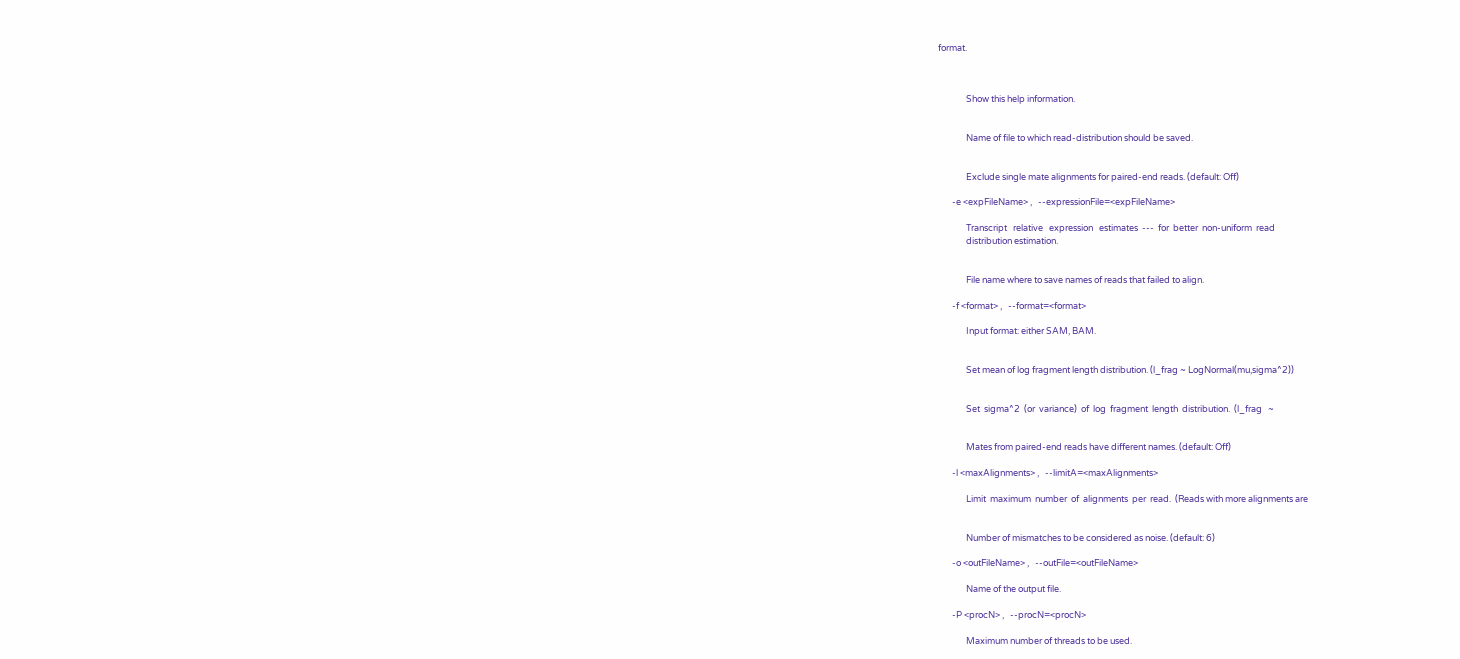format.



              Show this help information.


              Name of file to which read-distribution should be saved.


              Exclude single mate alignments for paired-end reads. (default: Off)

       -e <expFileName> ,   --expressionFile=<expFileName>

              Transcript   relative   expression   estimates  ---  for  better  non-uniform  read
              distribution estimation.


              File name where to save names of reads that failed to align.

       -f <format> ,   --format=<format>

              Input format: either SAM, BAM.


              Set mean of log fragment length distribution. (l_frag ~ LogNormal(mu,sigma^2))


              Set  sigma^2  (or  variance)  of  log  fragment  length  distribution.  (l_frag   ~


              Mates from paired-end reads have different names. (default: Off)

       -l <maxAlignments> ,   --limitA=<maxAlignments>

              Limit  maximum  number  of  alignments  per  read.  (Reads with more alignments are


              Number of mismatches to be considered as noise. (default: 6)

       -o <outFileName> ,   --outFile=<outFileName>

              Name of the output file.

       -P <procN> ,   --procN=<procN>

              Maximum number of threads to be used.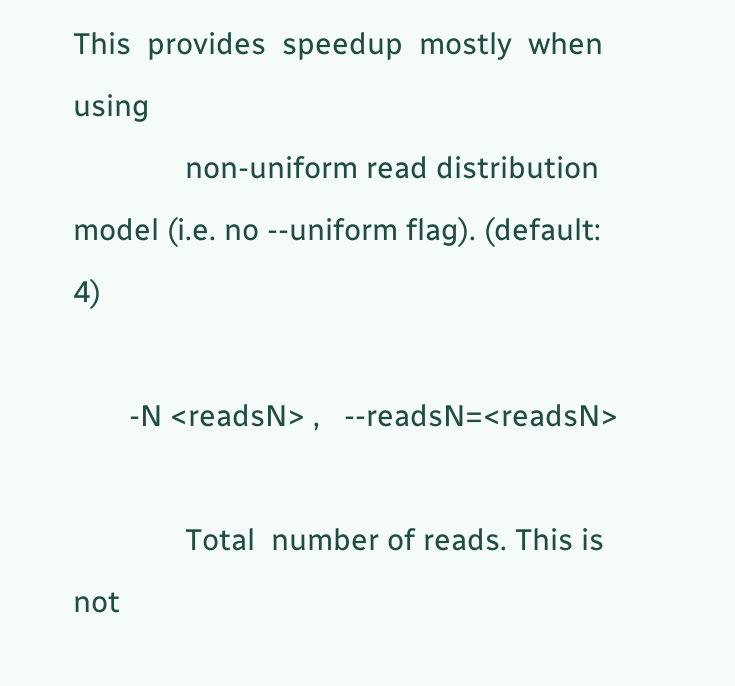This  provides  speedup  mostly  when  using
              non-uniform read distribution model (i.e. no --uniform flag). (default: 4)

       -N <readsN> ,   --readsN=<readsN>

              Total  number of reads. This is not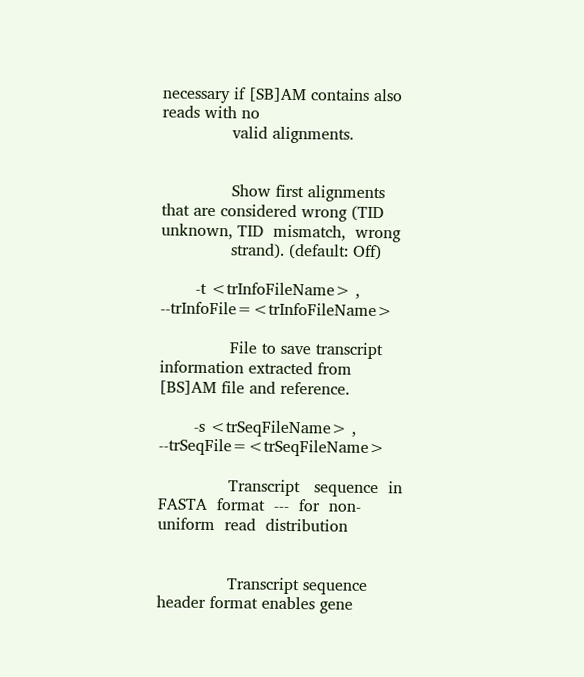necessary if [SB]AM contains also reads with no
              valid alignments.


              Show first alignments that are considered wrong (TID unknown, TID  mismatch,  wrong
              strand). (default: Off)

       -t <trInfoFileName> ,   --trInfoFile=<trInfoFileName>

              File to save transcript information extracted from [BS]AM file and reference.

       -s <trSeqFileName> ,   --trSeqFile=<trSeqFileName>

              Transcript   sequence  in  FASTA  format  ---  for  non-uniform  read  distribution


              Transcript sequence header format enables gene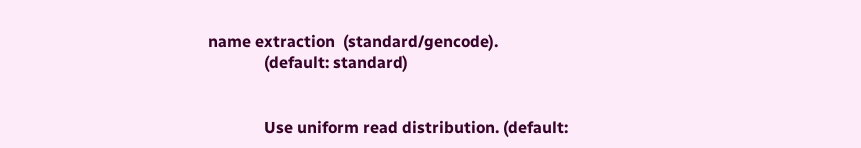name extraction  (standard/gencode).
              (default: standard)


              Use uniform read distribution. (default: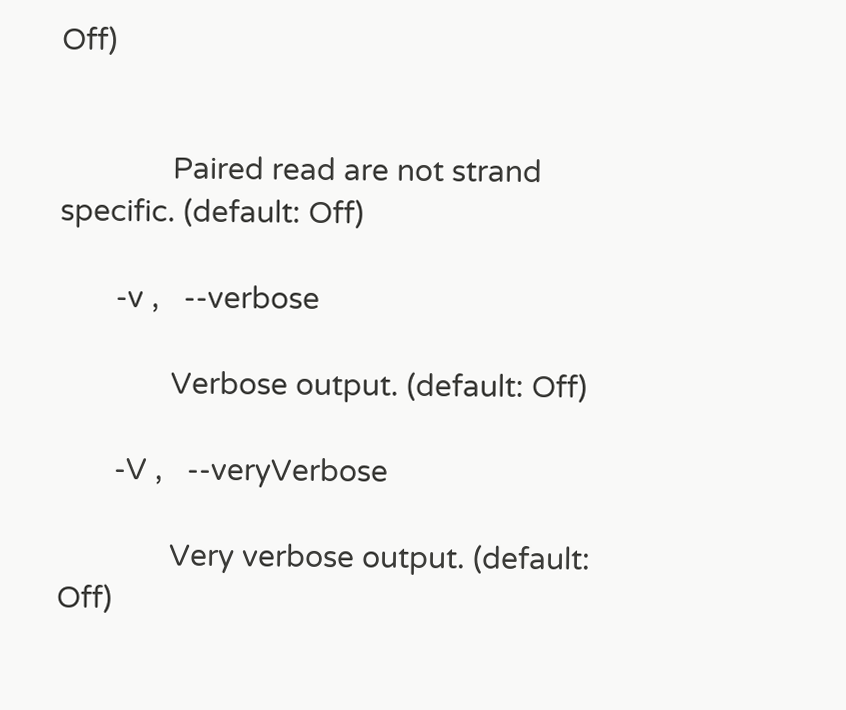Off)


              Paired read are not strand specific. (default: Off)

       -v ,   --verbose

              Verbose output. (default: Off)

       -V ,   --veryVerbose

              Very verbose output. (default: Off)